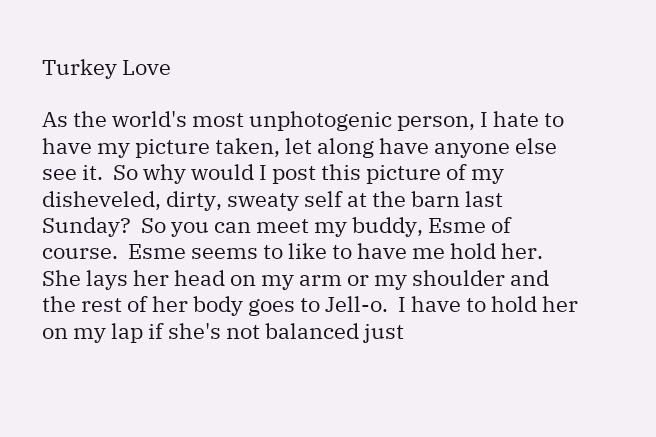Turkey Love

As the world's most unphotogenic person, I hate to have my picture taken, let along have anyone else see it.  So why would I post this picture of my disheveled, dirty, sweaty self at the barn last Sunday?  So you can meet my buddy, Esme of course.  Esme seems to like to have me hold her. She lays her head on my arm or my shoulder and the rest of her body goes to Jell-o.  I have to hold her on my lap if she's not balanced just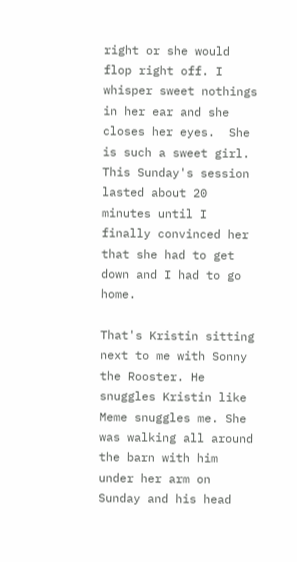right or she would flop right off. I whisper sweet nothings in her ear and she closes her eyes.  She is such a sweet girl.  This Sunday's session lasted about 20 minutes until I finally convinced her that she had to get down and I had to go home.

That's Kristin sitting next to me with Sonny the Rooster. He snuggles Kristin like Meme snuggles me. She was walking all around the barn with him under her arm on Sunday and his head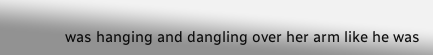was hanging and dangling over her arm like he was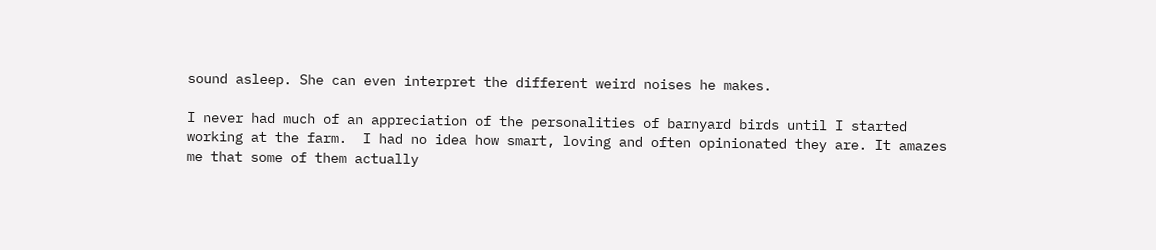sound asleep. She can even interpret the different weird noises he makes.

I never had much of an appreciation of the personalities of barnyard birds until I started working at the farm.  I had no idea how smart, loving and often opinionated they are. It amazes me that some of them actually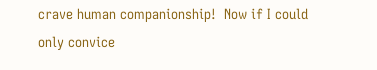crave human companionship!  Now if I could only convice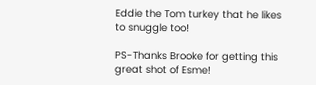Eddie the Tom turkey that he likes to snuggle too!

PS-Thanks Brooke for getting this great shot of Esme!